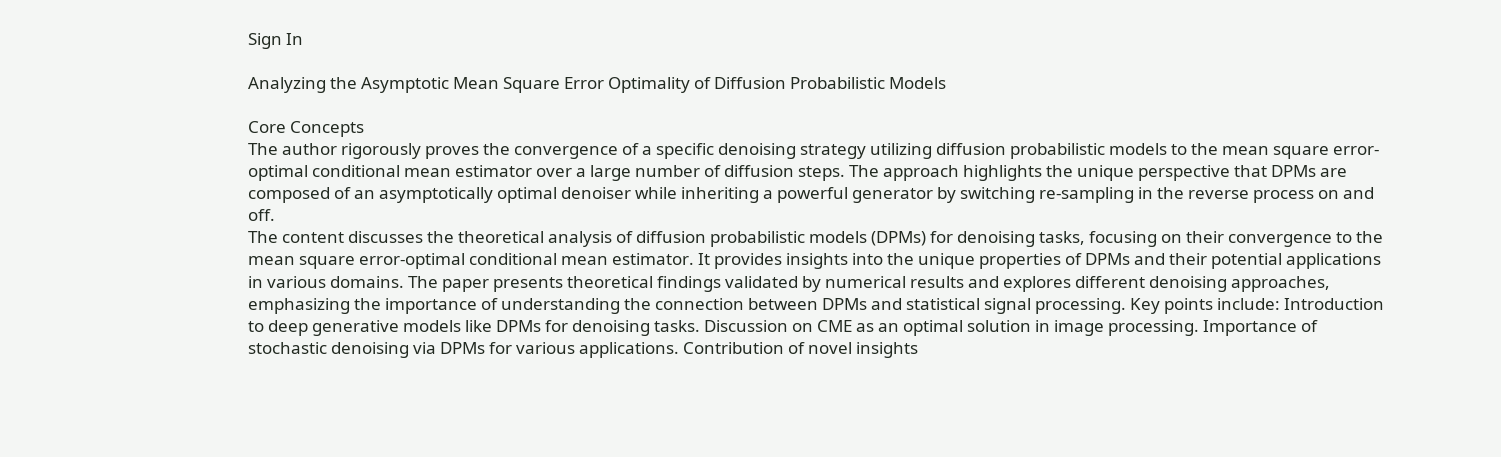Sign In

Analyzing the Asymptotic Mean Square Error Optimality of Diffusion Probabilistic Models

Core Concepts
The author rigorously proves the convergence of a specific denoising strategy utilizing diffusion probabilistic models to the mean square error-optimal conditional mean estimator over a large number of diffusion steps. The approach highlights the unique perspective that DPMs are composed of an asymptotically optimal denoiser while inheriting a powerful generator by switching re-sampling in the reverse process on and off.
The content discusses the theoretical analysis of diffusion probabilistic models (DPMs) for denoising tasks, focusing on their convergence to the mean square error-optimal conditional mean estimator. It provides insights into the unique properties of DPMs and their potential applications in various domains. The paper presents theoretical findings validated by numerical results and explores different denoising approaches, emphasizing the importance of understanding the connection between DPMs and statistical signal processing. Key points include: Introduction to deep generative models like DPMs for denoising tasks. Discussion on CME as an optimal solution in image processing. Importance of stochastic denoising via DPMs for various applications. Contribution of novel insights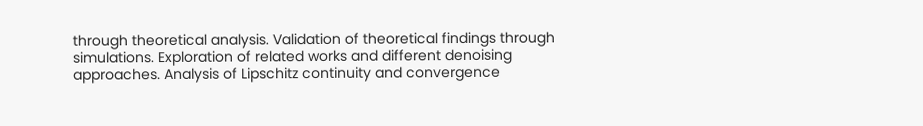through theoretical analysis. Validation of theoretical findings through simulations. Exploration of related works and different denoising approaches. Analysis of Lipschitz continuity and convergence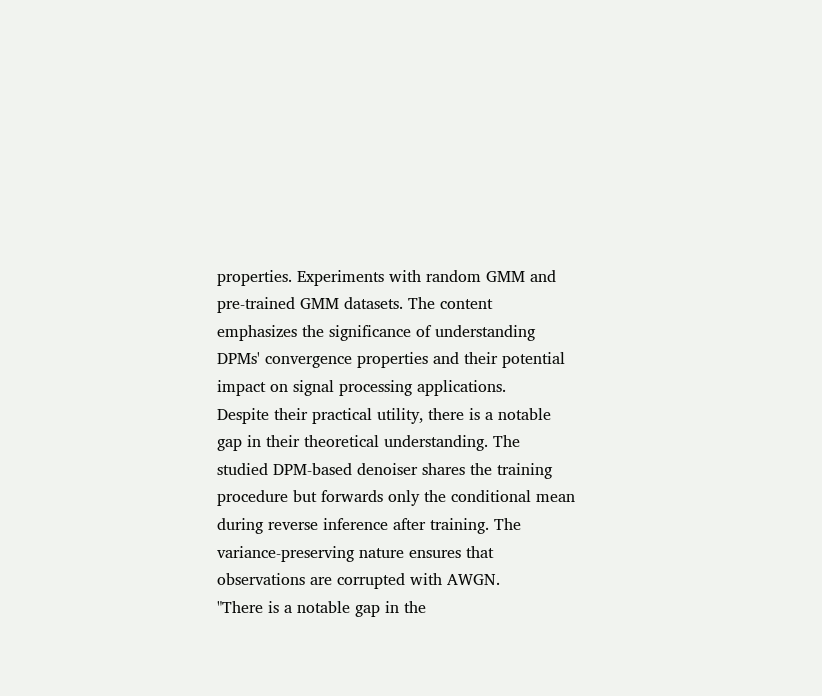properties. Experiments with random GMM and pre-trained GMM datasets. The content emphasizes the significance of understanding DPMs' convergence properties and their potential impact on signal processing applications.
Despite their practical utility, there is a notable gap in their theoretical understanding. The studied DPM-based denoiser shares the training procedure but forwards only the conditional mean during reverse inference after training. The variance-preserving nature ensures that observations are corrupted with AWGN.
"There is a notable gap in the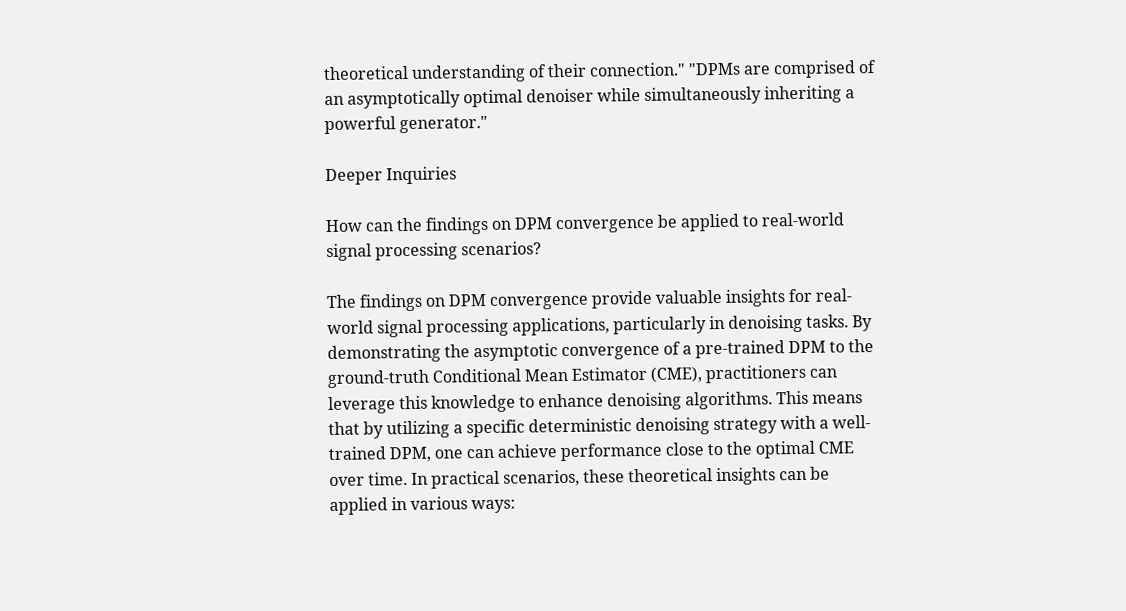theoretical understanding of their connection." "DPMs are comprised of an asymptotically optimal denoiser while simultaneously inheriting a powerful generator."

Deeper Inquiries

How can the findings on DPM convergence be applied to real-world signal processing scenarios?

The findings on DPM convergence provide valuable insights for real-world signal processing applications, particularly in denoising tasks. By demonstrating the asymptotic convergence of a pre-trained DPM to the ground-truth Conditional Mean Estimator (CME), practitioners can leverage this knowledge to enhance denoising algorithms. This means that by utilizing a specific deterministic denoising strategy with a well-trained DPM, one can achieve performance close to the optimal CME over time. In practical scenarios, these theoretical insights can be applied in various ways: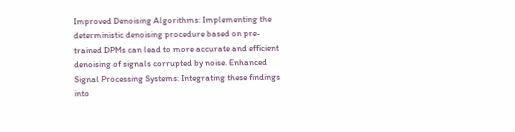Improved Denoising Algorithms: Implementing the deterministic denoising procedure based on pre-trained DPMs can lead to more accurate and efficient denoising of signals corrupted by noise. Enhanced Signal Processing Systems: Integrating these findings into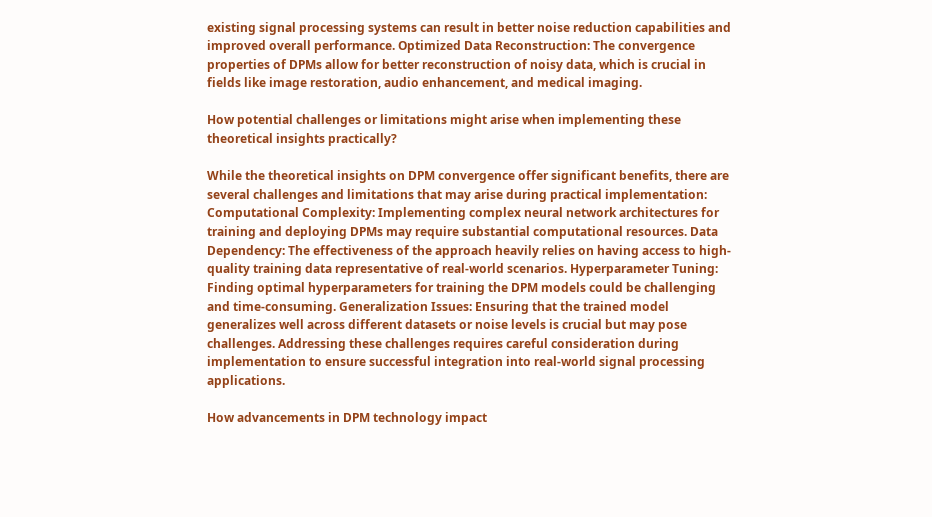existing signal processing systems can result in better noise reduction capabilities and improved overall performance. Optimized Data Reconstruction: The convergence properties of DPMs allow for better reconstruction of noisy data, which is crucial in fields like image restoration, audio enhancement, and medical imaging.

How potential challenges or limitations might arise when implementing these theoretical insights practically?

While the theoretical insights on DPM convergence offer significant benefits, there are several challenges and limitations that may arise during practical implementation: Computational Complexity: Implementing complex neural network architectures for training and deploying DPMs may require substantial computational resources. Data Dependency: The effectiveness of the approach heavily relies on having access to high-quality training data representative of real-world scenarios. Hyperparameter Tuning: Finding optimal hyperparameters for training the DPM models could be challenging and time-consuming. Generalization Issues: Ensuring that the trained model generalizes well across different datasets or noise levels is crucial but may pose challenges. Addressing these challenges requires careful consideration during implementation to ensure successful integration into real-world signal processing applications.

How advancements in DPM technology impact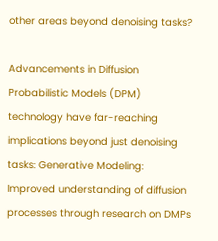other areas beyond denoising tasks?

Advancements in Diffusion Probabilistic Models (DPM) technology have far-reaching implications beyond just denoising tasks: Generative Modeling: Improved understanding of diffusion processes through research on DMPs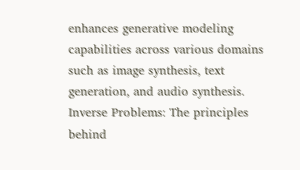enhances generative modeling capabilities across various domains such as image synthesis, text generation, and audio synthesis. Inverse Problems: The principles behind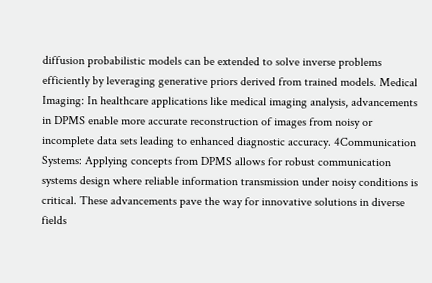diffusion probabilistic models can be extended to solve inverse problems efficiently by leveraging generative priors derived from trained models. Medical Imaging: In healthcare applications like medical imaging analysis, advancements in DPMS enable more accurate reconstruction of images from noisy or incomplete data sets leading to enhanced diagnostic accuracy. 4Communication Systems: Applying concepts from DPMS allows for robust communication systems design where reliable information transmission under noisy conditions is critical. These advancements pave the way for innovative solutions in diverse fields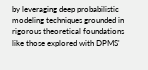by leveraging deep probabilistic modeling techniques grounded in rigorous theoretical foundations like those explored with DPMS'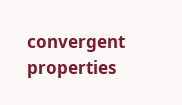convergent properties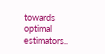towards optimal estimators..